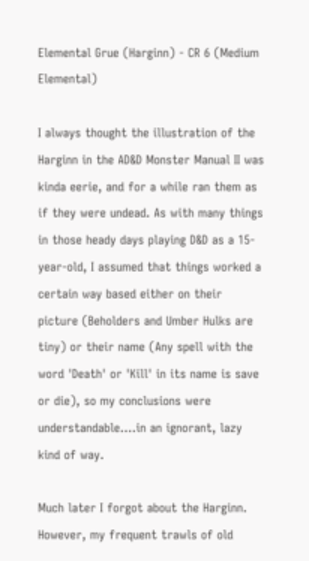Elemental Grue (Harginn) - CR 6 (Medium Elemental)

I always thought the illustration of the Harginn in the AD&D Monster Manual II was kinda eerie, and for a while ran them as if they were undead. As with many things in those heady days playing D&D as a 15-year-old, I assumed that things worked a certain way based either on their picture (Beholders and Umber Hulks are tiny) or their name (Any spell with the word 'Death' or 'Kill' in its name is save or die), so my conclusions were understandable....in an ignorant, lazy kind of way.

Much later I forgot about the Harginn. However, my frequent trawls of old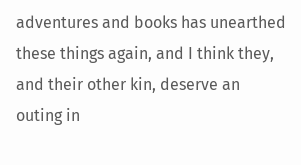adventures and books has unearthed these things again, and I think they, and their other kin, deserve an outing in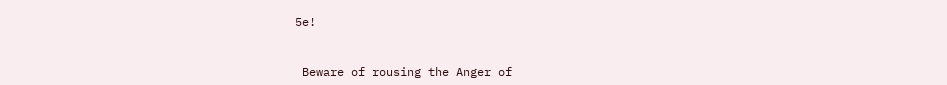5e!


 Beware of rousing the Anger of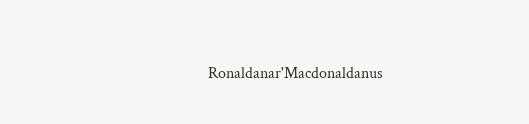Ronaldanar'Macdonaldanus